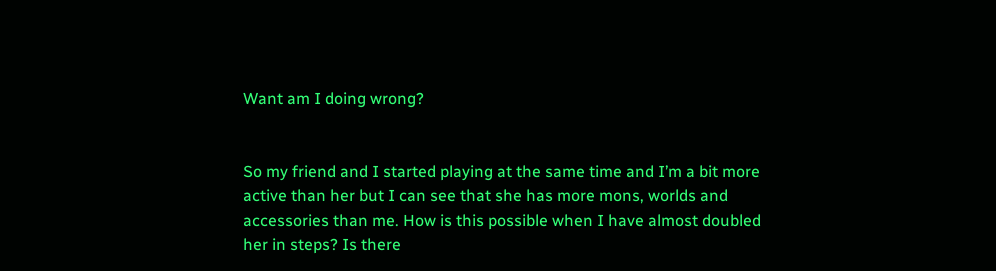Want am I doing wrong?


So my friend and I started playing at the same time and I’m a bit more active than her but I can see that she has more mons, worlds and accessories than me. How is this possible when I have almost doubled her in steps? Is there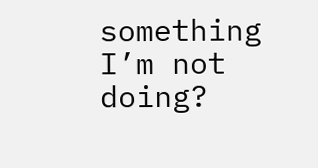something I’m not doing?